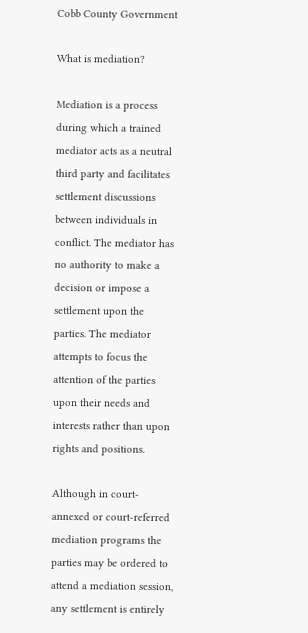Cobb County Government

What is mediation?

Mediation is a process during which a trained mediator acts as a neutral third party and facilitates settlement discussions between individuals in conflict. The mediator has no authority to make a decision or impose a settlement upon the parties. The mediator attempts to focus the attention of the parties upon their needs and interests rather than upon rights and positions.

Although in court-annexed or court-referred mediation programs the parties may be ordered to attend a mediation session, any settlement is entirely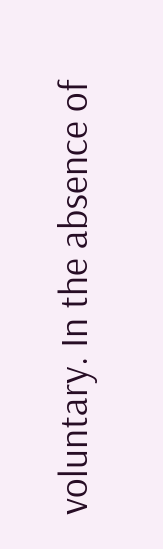voluntary. In the absence of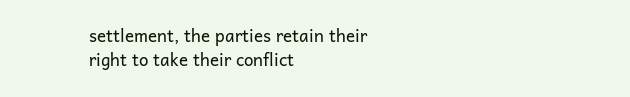settlement, the parties retain their right to take their conflict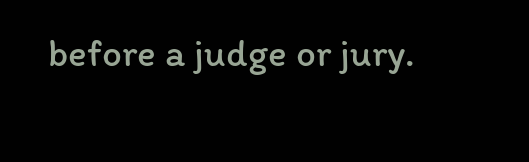before a judge or jury.